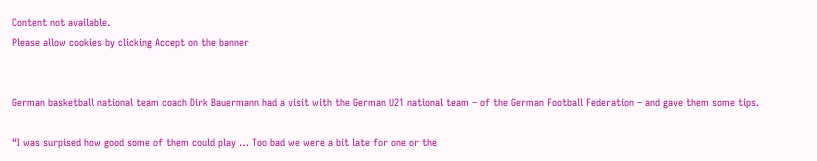Content not available.
Please allow cookies by clicking Accept on the banner


German basketball national team coach Dirk Bauermann had a visit with the German U21 national team – of the German Football Federation – and gave them some tips.

“I was surpised how good some of them could play … Too bad we were a bit late for one or the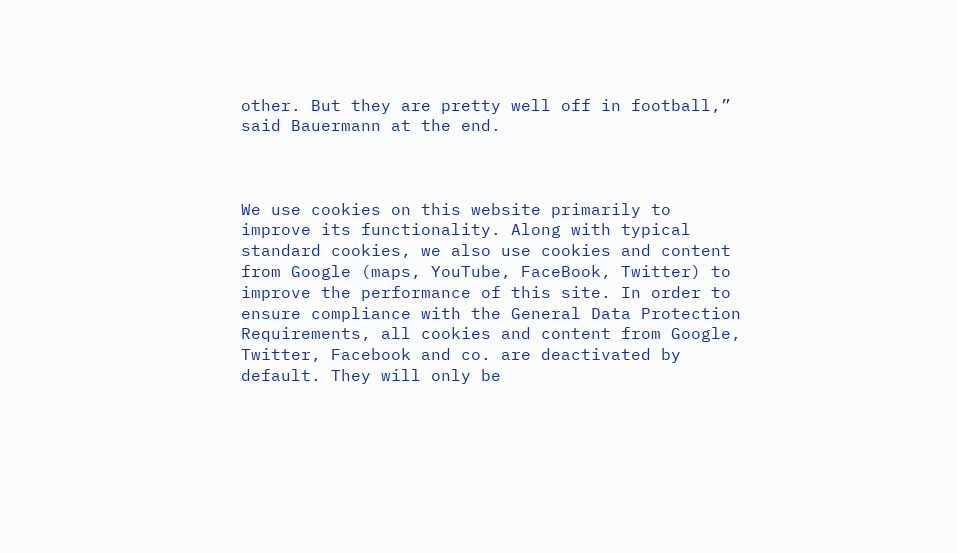other. But they are pretty well off in football,” said Bauermann at the end.



We use cookies on this website primarily to improve its functionality. Along with typical standard cookies, we also use cookies and content from Google (maps, YouTube, FaceBook, Twitter) to improve the performance of this site. In order to ensure compliance with the General Data Protection Requirements, all cookies and content from Google, Twitter, Facebook and co. are deactivated by default. They will only be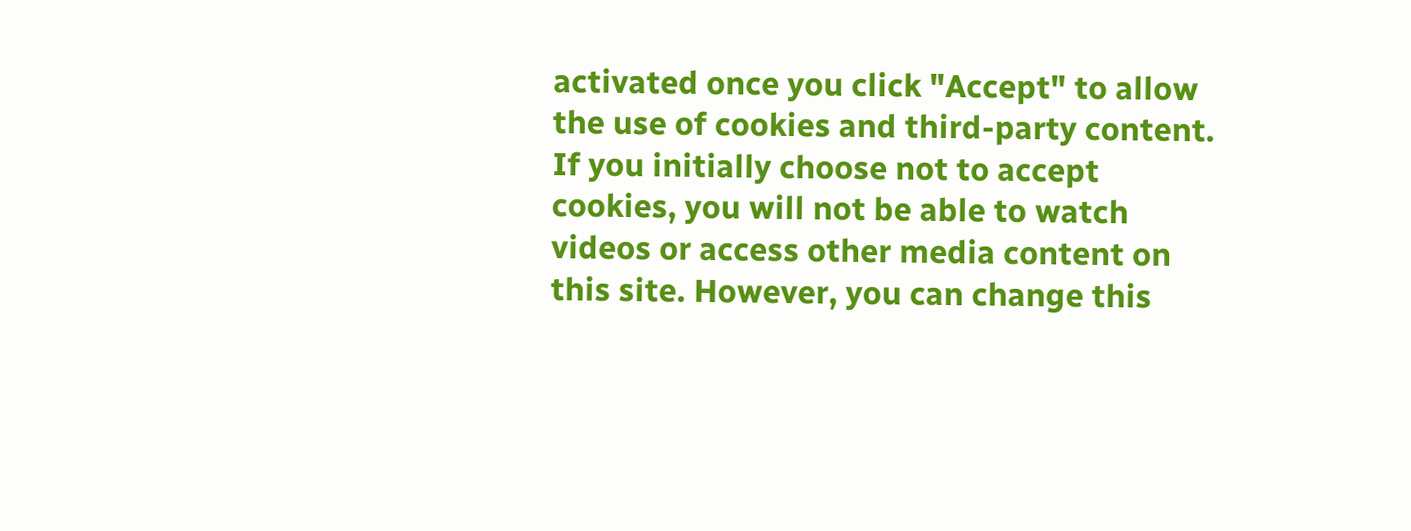activated once you click "Accept" to allow the use of cookies and third-party content. If you initially choose not to accept cookies, you will not be able to watch videos or access other media content on this site. However, you can change this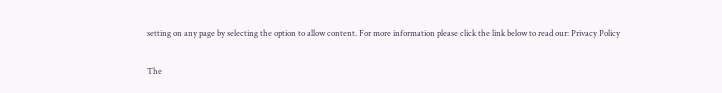setting on any page by selecting the option to allow content. For more information please click the link below to read our: Privacy Policy

The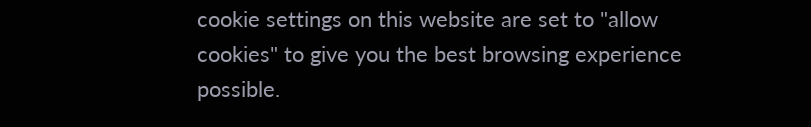cookie settings on this website are set to "allow cookies" to give you the best browsing experience possible.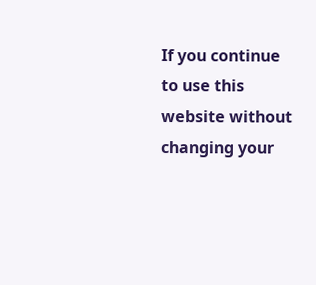If you continue to use this website without changing your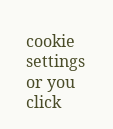cookie settings or you click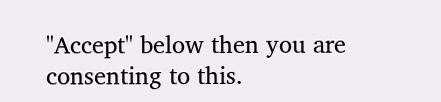"Accept" below then you are consenting to this.